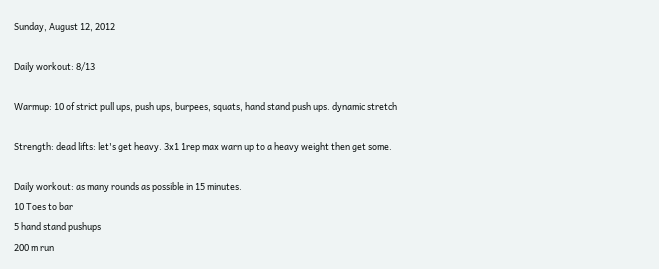Sunday, August 12, 2012

Daily workout: 8/13

Warmup: 10 of strict pull ups, push ups, burpees, squats, hand stand push ups. dynamic stretch

Strength: dead lifts: let's get heavy. 3x1 1rep max warn up to a heavy weight then get some.

Daily workout: as many rounds as possible in 15 minutes.
10 Toes to bar
5 hand stand pushups
200 m run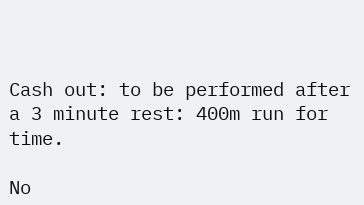Cash out: to be performed after a 3 minute rest: 400m run for time.

No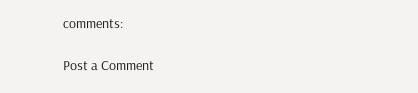comments:

Post a Comment